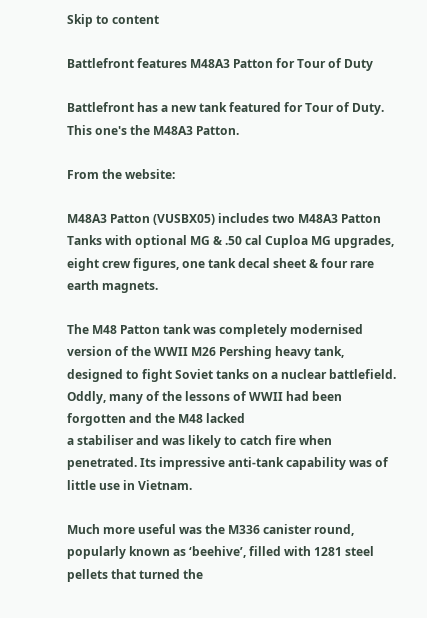Skip to content

Battlefront features M48A3 Patton for Tour of Duty

Battlefront has a new tank featured for Tour of Duty. This one's the M48A3 Patton.

From the website:

M48A3 Patton (VUSBX05) includes two M48A3 Patton Tanks with optional MG & .50 cal Cuploa MG upgrades, eight crew figures, one tank decal sheet & four rare earth magnets.

The M48 Patton tank was completely modernised version of the WWII M26 Pershing heavy tank, designed to fight Soviet tanks on a nuclear battlefield. Oddly, many of the lessons of WWII had been forgotten and the M48 lacked
a stabiliser and was likely to catch fire when penetrated. Its impressive anti-tank capability was of little use in Vietnam.

Much more useful was the M336 canister round, popularly known as ‘beehive’, filled with 1281 steel pellets that turned the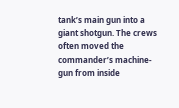tank’s main gun into a giant shotgun. The crews often moved the commander’s machine-gun from inside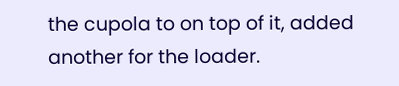the cupola to on top of it, added another for the loader.